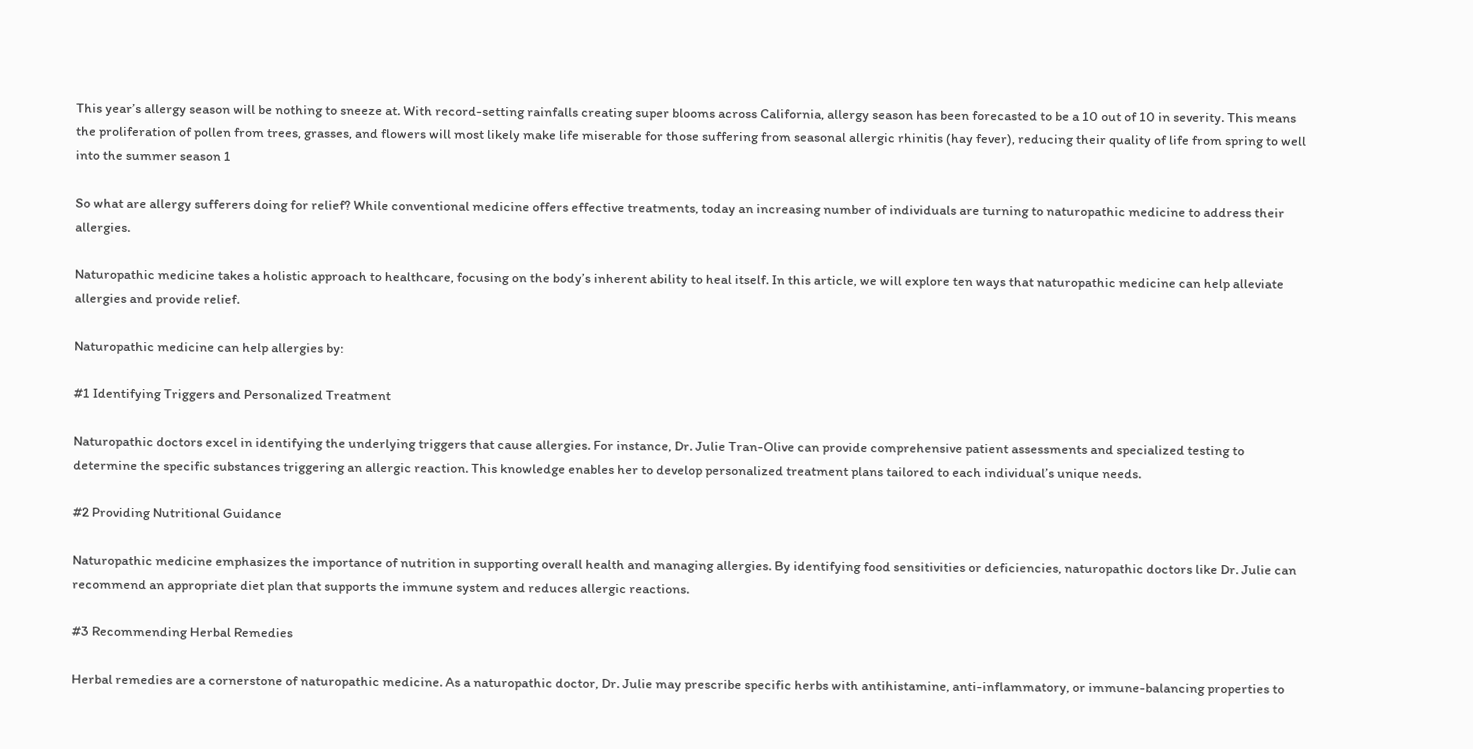This year’s allergy season will be nothing to sneeze at. With record-setting rainfalls creating super blooms across California, allergy season has been forecasted to be a 10 out of 10 in severity. This means the proliferation of pollen from trees, grasses, and flowers will most likely make life miserable for those suffering from seasonal allergic rhinitis (hay fever), reducing their quality of life from spring to well into the summer season 1

So what are allergy sufferers doing for relief? While conventional medicine offers effective treatments, today an increasing number of individuals are turning to naturopathic medicine to address their allergies.

Naturopathic medicine takes a holistic approach to healthcare, focusing on the body’s inherent ability to heal itself. In this article, we will explore ten ways that naturopathic medicine can help alleviate allergies and provide relief.

Naturopathic medicine can help allergies by:

#1 Identifying Triggers and Personalized Treatment

Naturopathic doctors excel in identifying the underlying triggers that cause allergies. For instance, Dr. Julie Tran-Olive can provide comprehensive patient assessments and specialized testing to determine the specific substances triggering an allergic reaction. This knowledge enables her to develop personalized treatment plans tailored to each individual’s unique needs.

#2 Providing Nutritional Guidance

Naturopathic medicine emphasizes the importance of nutrition in supporting overall health and managing allergies. By identifying food sensitivities or deficiencies, naturopathic doctors like Dr. Julie can recommend an appropriate diet plan that supports the immune system and reduces allergic reactions.

#3 Recommending Herbal Remedies

Herbal remedies are a cornerstone of naturopathic medicine. As a naturopathic doctor, Dr. Julie may prescribe specific herbs with antihistamine, anti-inflammatory, or immune-balancing properties to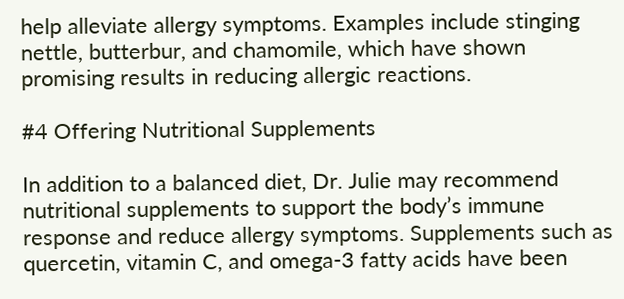help alleviate allergy symptoms. Examples include stinging nettle, butterbur, and chamomile, which have shown promising results in reducing allergic reactions.

#4 Offering Nutritional Supplements

In addition to a balanced diet, Dr. Julie may recommend nutritional supplements to support the body’s immune response and reduce allergy symptoms. Supplements such as quercetin, vitamin C, and omega-3 fatty acids have been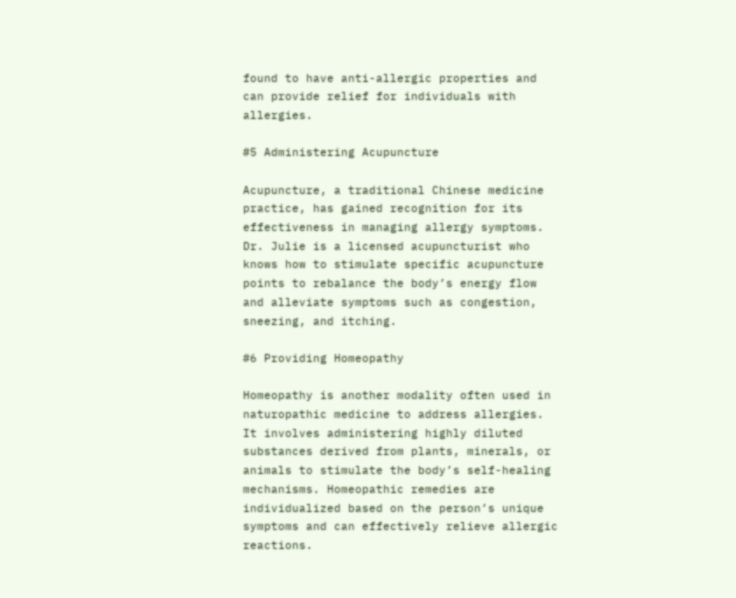found to have anti-allergic properties and can provide relief for individuals with allergies.

#5 Administering Acupuncture

Acupuncture, a traditional Chinese medicine practice, has gained recognition for its effectiveness in managing allergy symptoms. Dr. Julie is a licensed acupuncturist who knows how to stimulate specific acupuncture points to rebalance the body’s energy flow and alleviate symptoms such as congestion, sneezing, and itching.

#6 Providing Homeopathy

Homeopathy is another modality often used in naturopathic medicine to address allergies. It involves administering highly diluted substances derived from plants, minerals, or animals to stimulate the body’s self-healing mechanisms. Homeopathic remedies are individualized based on the person’s unique symptoms and can effectively relieve allergic reactions.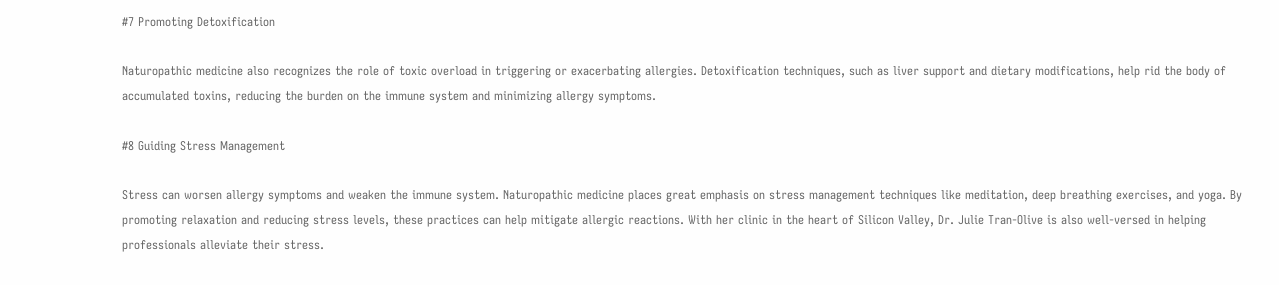#7 Promoting Detoxification

Naturopathic medicine also recognizes the role of toxic overload in triggering or exacerbating allergies. Detoxification techniques, such as liver support and dietary modifications, help rid the body of accumulated toxins, reducing the burden on the immune system and minimizing allergy symptoms.

#8 Guiding Stress Management

Stress can worsen allergy symptoms and weaken the immune system. Naturopathic medicine places great emphasis on stress management techniques like meditation, deep breathing exercises, and yoga. By promoting relaxation and reducing stress levels, these practices can help mitigate allergic reactions. With her clinic in the heart of Silicon Valley, Dr. Julie Tran-Olive is also well-versed in helping professionals alleviate their stress.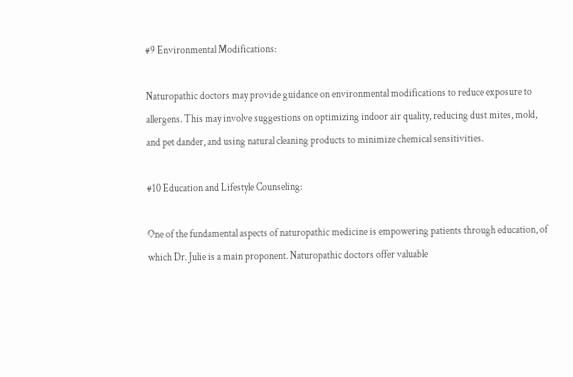#9 Environmental Modifications:

Naturopathic doctors may provide guidance on environmental modifications to reduce exposure to allergens. This may involve suggestions on optimizing indoor air quality, reducing dust mites, mold, and pet dander, and using natural cleaning products to minimize chemical sensitivities.

#10 Education and Lifestyle Counseling:

One of the fundamental aspects of naturopathic medicine is empowering patients through education, of which Dr. Julie is a main proponent. Naturopathic doctors offer valuable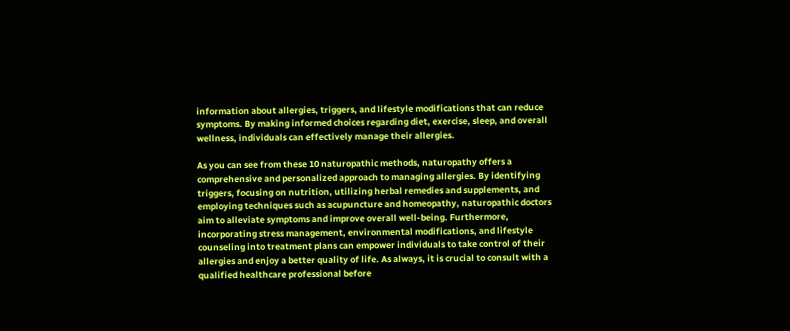information about allergies, triggers, and lifestyle modifications that can reduce symptoms. By making informed choices regarding diet, exercise, sleep, and overall wellness, individuals can effectively manage their allergies.

As you can see from these 10 naturopathic methods, naturopathy offers a comprehensive and personalized approach to managing allergies. By identifying triggers, focusing on nutrition, utilizing herbal remedies and supplements, and employing techniques such as acupuncture and homeopathy, naturopathic doctors aim to alleviate symptoms and improve overall well-being. Furthermore, incorporating stress management, environmental modifications, and lifestyle counseling into treatment plans can empower individuals to take control of their allergies and enjoy a better quality of life. As always, it is crucial to consult with a qualified healthcare professional before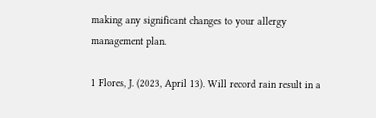making any significant changes to your allergy management plan.

1 Flores, J. (2023, April 13). Will record rain result in a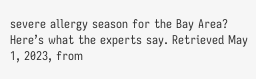severe allergy season for the Bay Area? Here’s what the experts say. Retrieved May 1, 2023, from